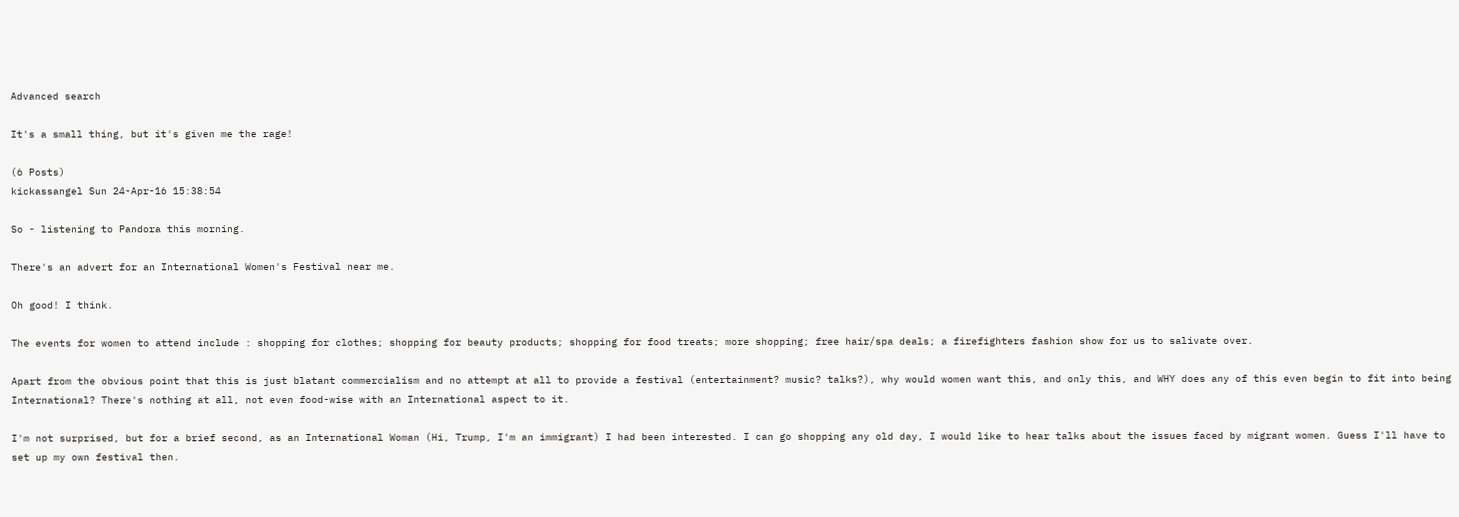Advanced search

It's a small thing, but it's given me the rage!

(6 Posts)
kickassangel Sun 24-Apr-16 15:38:54

So - listening to Pandora this morning.

There's an advert for an International Women's Festival near me.

Oh good! I think.

The events for women to attend include : shopping for clothes; shopping for beauty products; shopping for food treats; more shopping; free hair/spa deals; a firefighters fashion show for us to salivate over.

Apart from the obvious point that this is just blatant commercialism and no attempt at all to provide a festival (entertainment? music? talks?), why would women want this, and only this, and WHY does any of this even begin to fit into being International? There's nothing at all, not even food-wise with an International aspect to it.

I'm not surprised, but for a brief second, as an International Woman (Hi, Trump, I'm an immigrant) I had been interested. I can go shopping any old day, I would like to hear talks about the issues faced by migrant women. Guess I'll have to set up my own festival then.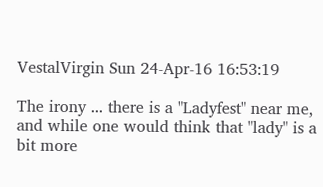VestalVirgin Sun 24-Apr-16 16:53:19

The irony ... there is a "Ladyfest" near me, and while one would think that "lady" is a bit more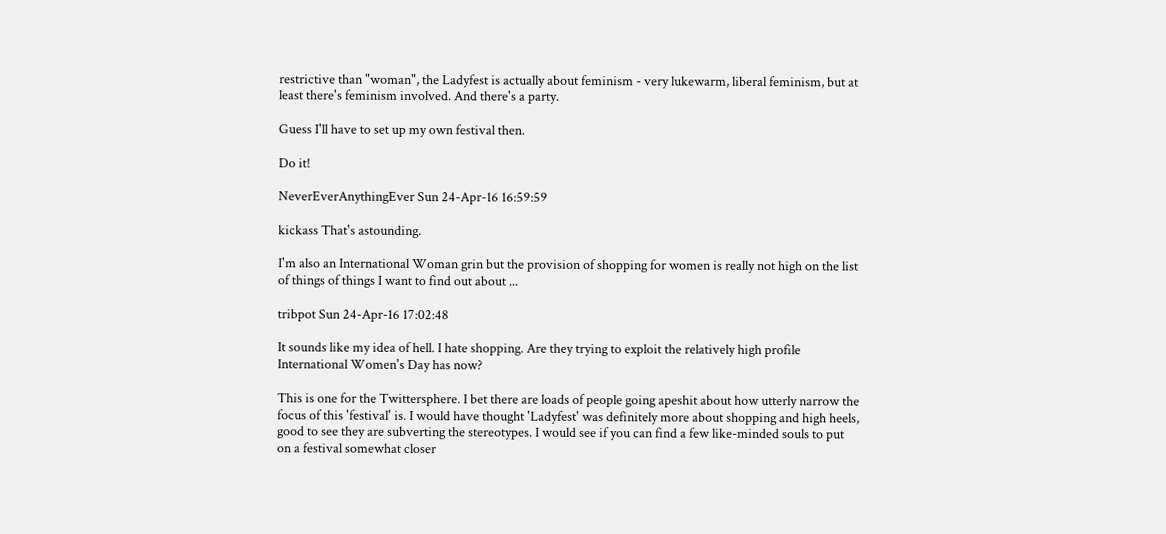restrictive than "woman", the Ladyfest is actually about feminism - very lukewarm, liberal feminism, but at least there's feminism involved. And there's a party.

Guess I'll have to set up my own festival then.

Do it!

NeverEverAnythingEver Sun 24-Apr-16 16:59:59

kickass That's astounding.

I'm also an International Woman grin but the provision of shopping for women is really not high on the list of things of things I want to find out about ...

tribpot Sun 24-Apr-16 17:02:48

It sounds like my idea of hell. I hate shopping. Are they trying to exploit the relatively high profile International Women's Day has now?

This is one for the Twittersphere. I bet there are loads of people going apeshit about how utterly narrow the focus of this 'festival' is. I would have thought 'Ladyfest' was definitely more about shopping and high heels, good to see they are subverting the stereotypes. I would see if you can find a few like-minded souls to put on a festival somewhat closer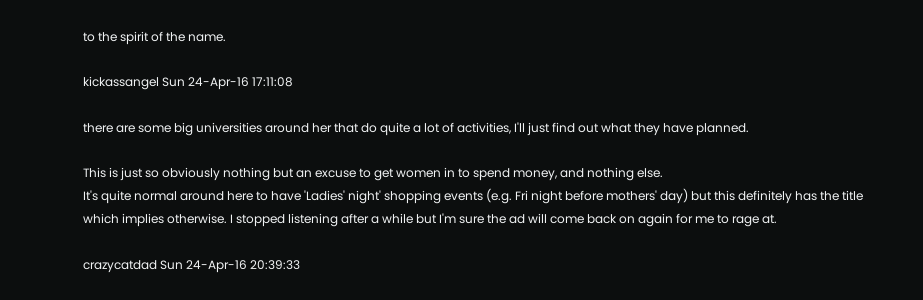to the spirit of the name.

kickassangel Sun 24-Apr-16 17:11:08

there are some big universities around her that do quite a lot of activities, I'll just find out what they have planned.

This is just so obviously nothing but an excuse to get women in to spend money, and nothing else.
It's quite normal around here to have 'Ladies' night' shopping events (e.g. Fri night before mothers' day) but this definitely has the title which implies otherwise. I stopped listening after a while but I'm sure the ad will come back on again for me to rage at.

crazycatdad Sun 24-Apr-16 20:39:33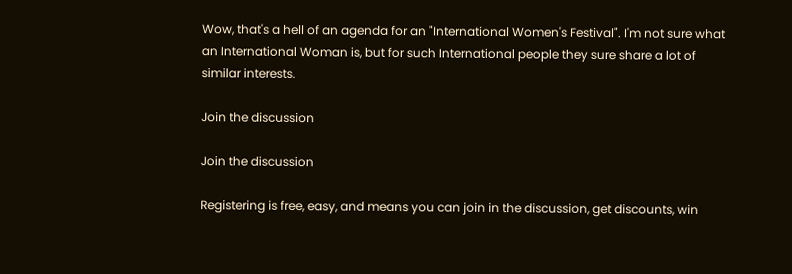Wow, that's a hell of an agenda for an "International Women's Festival". I'm not sure what an International Woman is, but for such International people they sure share a lot of similar interests.

Join the discussion

Join the discussion

Registering is free, easy, and means you can join in the discussion, get discounts, win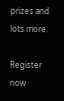prizes and lots more.

Register now